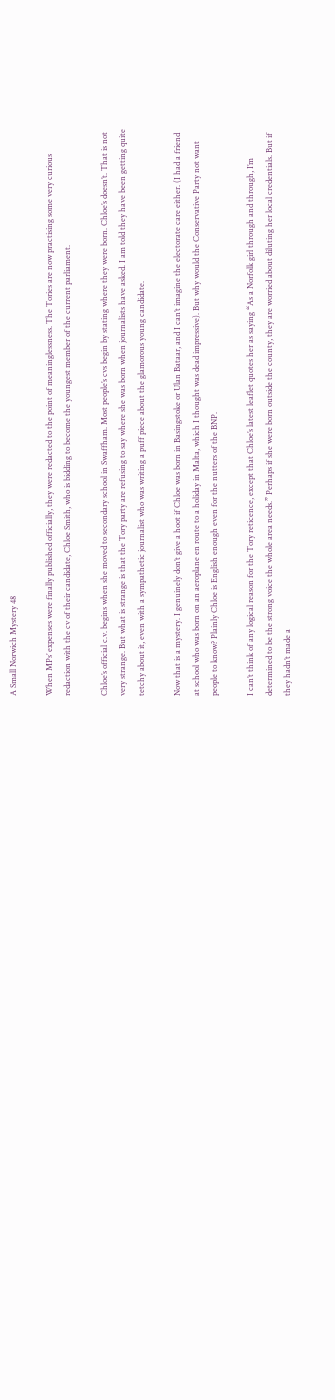A Small Norwich Mystery 48

When MPs’ expenses were finally published officially, they were redacted to the point of meaninglessness. The Tories are now practising some very curious redaction with the cv of their candidate, Chloe Smith, who is bidding to become the youngest member of the current parliament.

Chloe’s official c.v. begins when she moved to secondary school in Swaffham. Most people’s cvs begin by stating where they were born. Chloe’s doesn’t. That is not very strange. But what is strange is that the Tory party are refusing to say where she was born when journalists have asked. I am told they have been getting quite tetchy about it, even with a sympathetic journalist who was writing a puff piece about the glamorous young candidate.

Now that is a mystery. I genuinely don’t give a hoot if Chloe was born in Basingstoke or Ulan Bataar, and I can’t imagine the electorate care either. (I had a friend at school who was born on an aeroplane en route to a holiday in Malta, which I thought was dead impressive). But why would the Conservative Party not want people to know? Plainly Chloe is English enough even for the nutters of the BNP.

I can’t think of any logical reason for the Tory reticence, except that Chloe’s latest leaflet quotes her as saying “As a Norfolk girl through and through, I’m determined to be the strong voice the whole area needs.” Perhaps if she were born outside the county, they are worried about diluting her local credentials. But if they hadn’t made a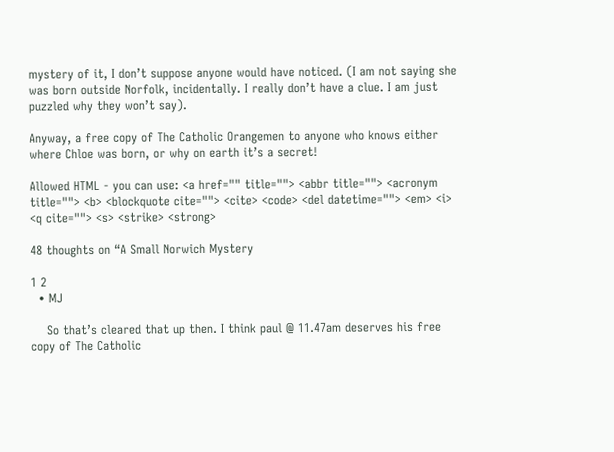mystery of it, I don’t suppose anyone would have noticed. (I am not saying she was born outside Norfolk, incidentally. I really don’t have a clue. I am just puzzled why they won’t say).

Anyway, a free copy of The Catholic Orangemen to anyone who knows either where Chloe was born, or why on earth it’s a secret!

Allowed HTML - you can use: <a href="" title=""> <abbr title=""> <acronym title=""> <b> <blockquote cite=""> <cite> <code> <del datetime=""> <em> <i> <q cite=""> <s> <strike> <strong>

48 thoughts on “A Small Norwich Mystery

1 2
  • MJ

    So that’s cleared that up then. I think paul @ 11.47am deserves his free copy of The Catholic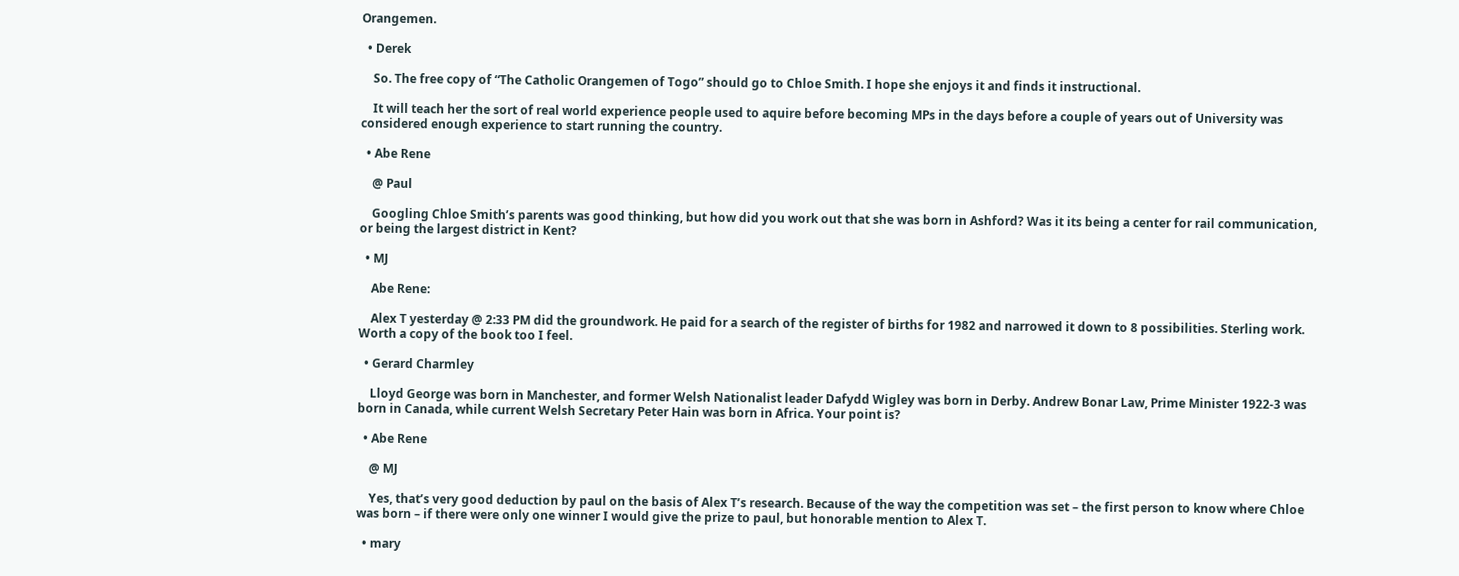Orangemen.

  • Derek

    So. The free copy of “The Catholic Orangemen of Togo” should go to Chloe Smith. I hope she enjoys it and finds it instructional.

    It will teach her the sort of real world experience people used to aquire before becoming MPs in the days before a couple of years out of University was considered enough experience to start running the country.

  • Abe Rene

    @ Paul

    Googling Chloe Smith’s parents was good thinking, but how did you work out that she was born in Ashford? Was it its being a center for rail communication, or being the largest district in Kent?

  • MJ

    Abe Rene:

    Alex T yesterday @ 2:33 PM did the groundwork. He paid for a search of the register of births for 1982 and narrowed it down to 8 possibilities. Sterling work. Worth a copy of the book too I feel.

  • Gerard Charmley

    Lloyd George was born in Manchester, and former Welsh Nationalist leader Dafydd Wigley was born in Derby. Andrew Bonar Law, Prime Minister 1922-3 was born in Canada, while current Welsh Secretary Peter Hain was born in Africa. Your point is?

  • Abe Rene

    @ MJ

    Yes, that’s very good deduction by paul on the basis of Alex T’s research. Because of the way the competition was set – the first person to know where Chloe was born – if there were only one winner I would give the prize to paul, but honorable mention to Alex T.

  • mary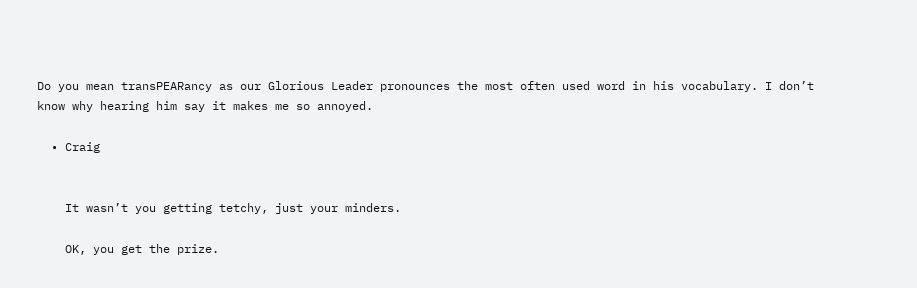Do you mean transPEARancy as our Glorious Leader pronounces the most often used word in his vocabulary. I don’t know why hearing him say it makes me so annoyed.

  • Craig


    It wasn’t you getting tetchy, just your minders.

    OK, you get the prize.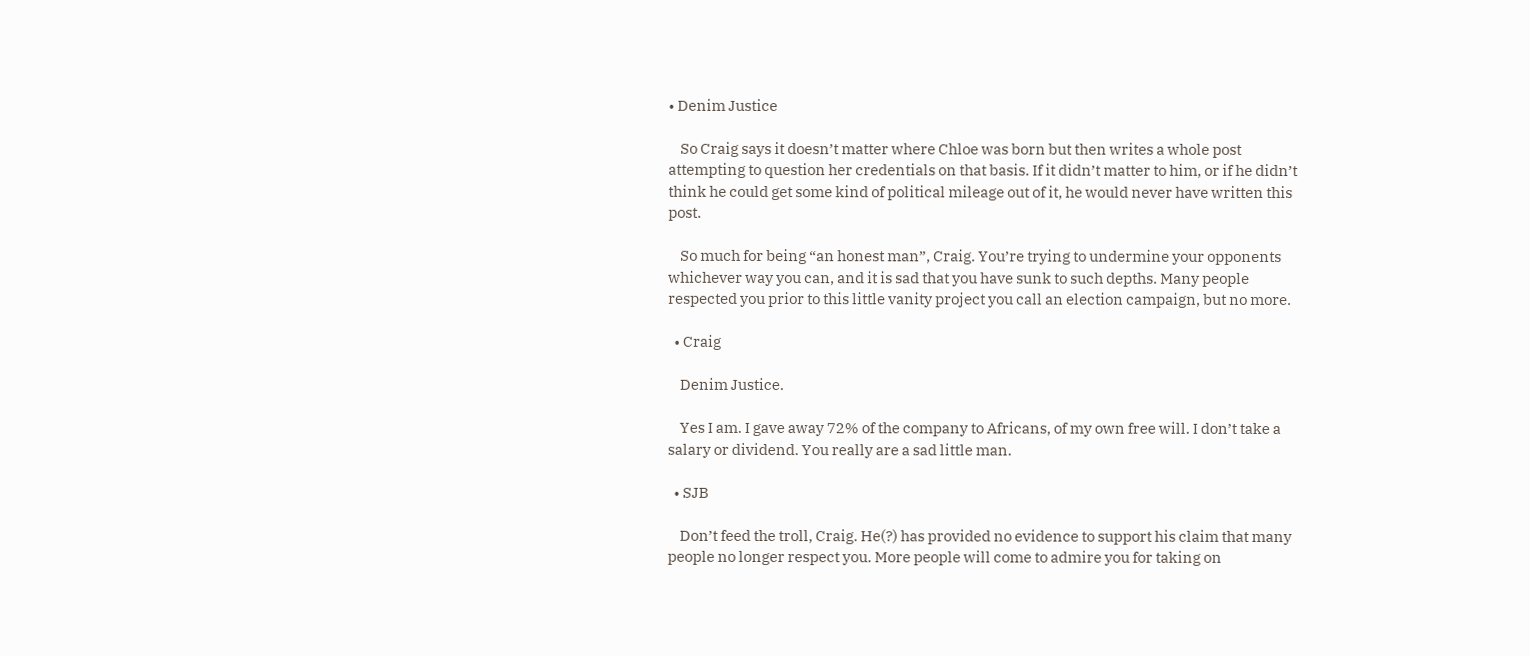• Denim Justice

    So Craig says it doesn’t matter where Chloe was born but then writes a whole post attempting to question her credentials on that basis. If it didn’t matter to him, or if he didn’t think he could get some kind of political mileage out of it, he would never have written this post.

    So much for being “an honest man”, Craig. You’re trying to undermine your opponents whichever way you can, and it is sad that you have sunk to such depths. Many people respected you prior to this little vanity project you call an election campaign, but no more.

  • Craig

    Denim Justice.

    Yes I am. I gave away 72% of the company to Africans, of my own free will. I don’t take a salary or dividend. You really are a sad little man.

  • SJB

    Don’t feed the troll, Craig. He(?) has provided no evidence to support his claim that many people no longer respect you. More people will come to admire you for taking on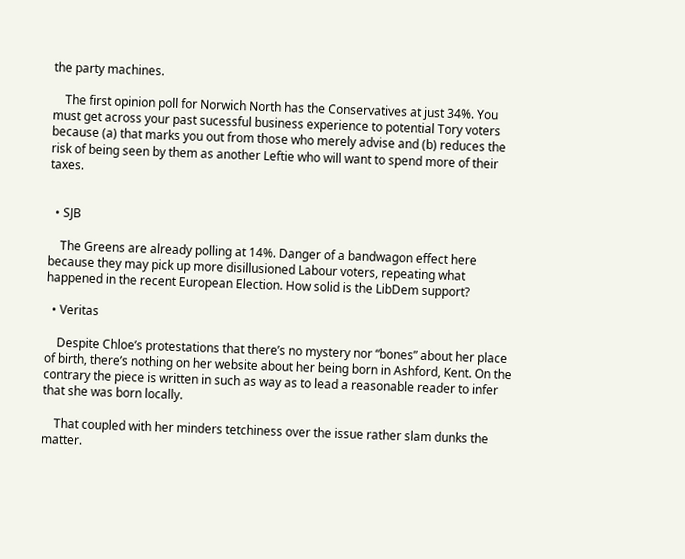the party machines.

    The first opinion poll for Norwich North has the Conservatives at just 34%. You must get across your past sucessful business experience to potential Tory voters because (a) that marks you out from those who merely advise and (b) reduces the risk of being seen by them as another Leftie who will want to spend more of their taxes.


  • SJB

    The Greens are already polling at 14%. Danger of a bandwagon effect here because they may pick up more disillusioned Labour voters, repeating what happened in the recent European Election. How solid is the LibDem support?

  • Veritas

    Despite Chloe’s protestations that there’s no mystery nor “bones” about her place of birth, there’s nothing on her website about her being born in Ashford, Kent. On the contrary the piece is written in such as way as to lead a reasonable reader to infer that she was born locally.

    That coupled with her minders tetchiness over the issue rather slam dunks the matter.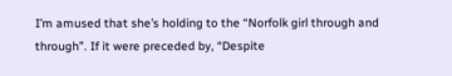I’m amused that she’s holding to the “Norfolk girl through and through”. If it were preceded by, “Despite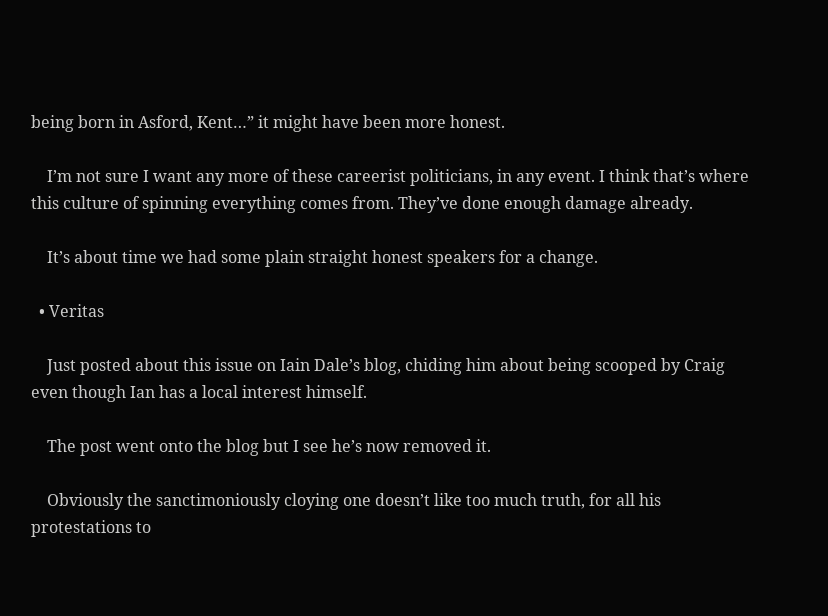being born in Asford, Kent…” it might have been more honest.

    I’m not sure I want any more of these careerist politicians, in any event. I think that’s where this culture of spinning everything comes from. They’ve done enough damage already.

    It’s about time we had some plain straight honest speakers for a change.

  • Veritas

    Just posted about this issue on Iain Dale’s blog, chiding him about being scooped by Craig even though Ian has a local interest himself.

    The post went onto the blog but I see he’s now removed it.

    Obviously the sanctimoniously cloying one doesn’t like too much truth, for all his protestations to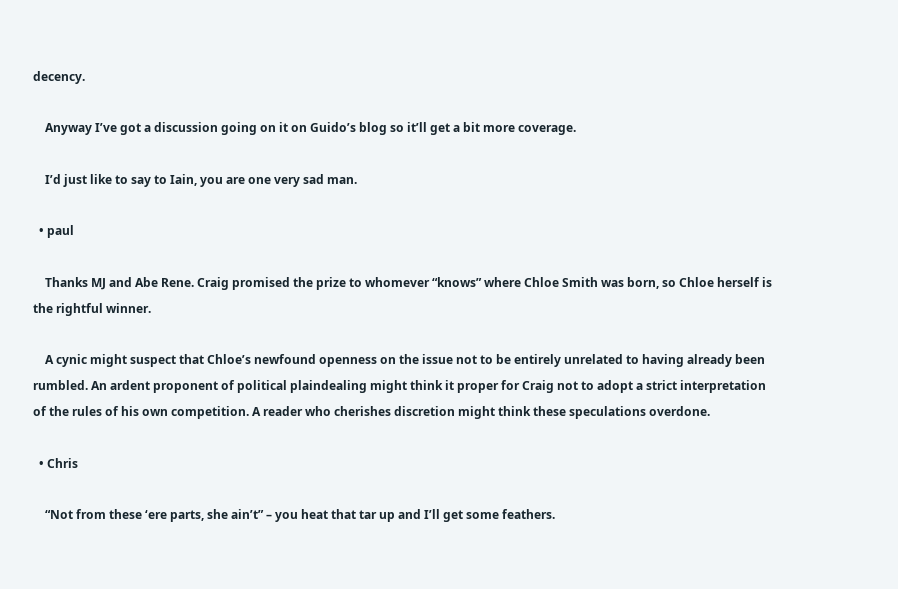decency.

    Anyway I’ve got a discussion going on it on Guido’s blog so it’ll get a bit more coverage.

    I’d just like to say to Iain, you are one very sad man.

  • paul

    Thanks MJ and Abe Rene. Craig promised the prize to whomever “knows” where Chloe Smith was born, so Chloe herself is the rightful winner.

    A cynic might suspect that Chloe’s newfound openness on the issue not to be entirely unrelated to having already been rumbled. An ardent proponent of political plaindealing might think it proper for Craig not to adopt a strict interpretation of the rules of his own competition. A reader who cherishes discretion might think these speculations overdone.

  • Chris

    “Not from these ‘ere parts, she ain’t” – you heat that tar up and I’ll get some feathers.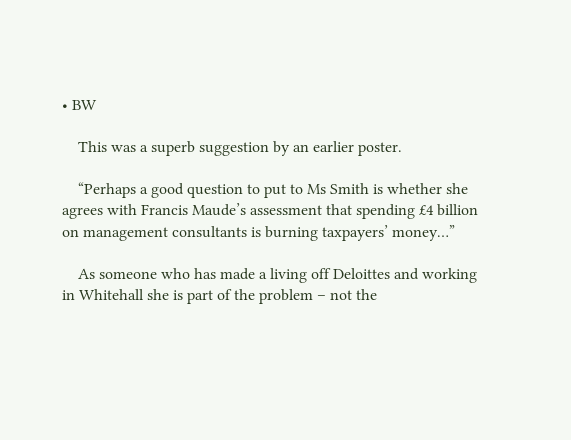• BW

    This was a superb suggestion by an earlier poster.

    “Perhaps a good question to put to Ms Smith is whether she agrees with Francis Maude’s assessment that spending £4 billion on management consultants is burning taxpayers’ money…”

    As someone who has made a living off Deloittes and working in Whitehall she is part of the problem – not the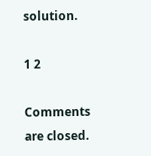solution.

1 2

Comments are closed.